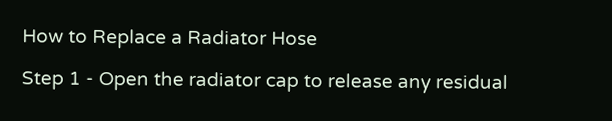How to Replace a Radiator Hose

Step 1 - Open the radiator cap to release any residual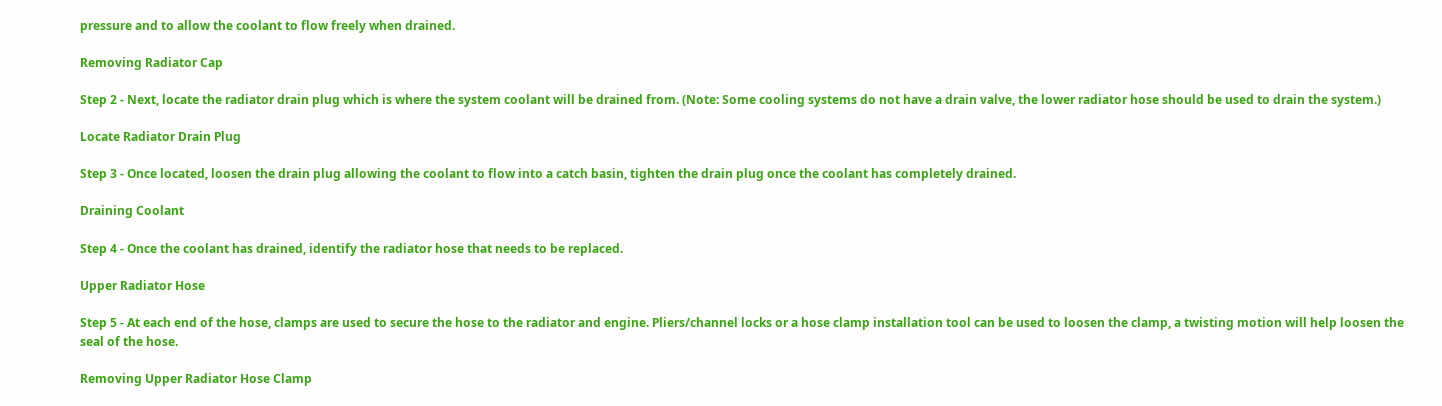pressure and to allow the coolant to flow freely when drained.

Removing Radiator Cap

Step 2 - Next, locate the radiator drain plug which is where the system coolant will be drained from. (Note: Some cooling systems do not have a drain valve, the lower radiator hose should be used to drain the system.)

Locate Radiator Drain Plug

Step 3 - Once located, loosen the drain plug allowing the coolant to flow into a catch basin, tighten the drain plug once the coolant has completely drained.

Draining Coolant

Step 4 - Once the coolant has drained, identify the radiator hose that needs to be replaced.

Upper Radiator Hose

Step 5 - At each end of the hose, clamps are used to secure the hose to the radiator and engine. Pliers/channel locks or a hose clamp installation tool can be used to loosen the clamp, a twisting motion will help loosen the seal of the hose.

Removing Upper Radiator Hose Clamp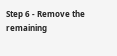Step 6 - Remove the remaining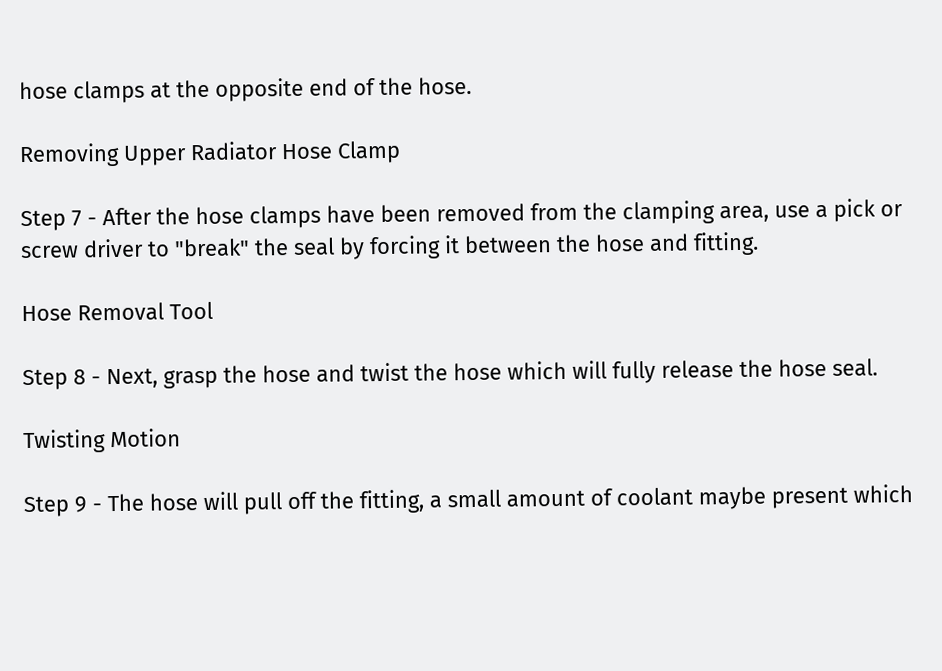hose clamps at the opposite end of the hose.

Removing Upper Radiator Hose Clamp

Step 7 - After the hose clamps have been removed from the clamping area, use a pick or screw driver to "break" the seal by forcing it between the hose and fitting.

Hose Removal Tool

Step 8 - Next, grasp the hose and twist the hose which will fully release the hose seal.

Twisting Motion

Step 9 - The hose will pull off the fitting, a small amount of coolant maybe present which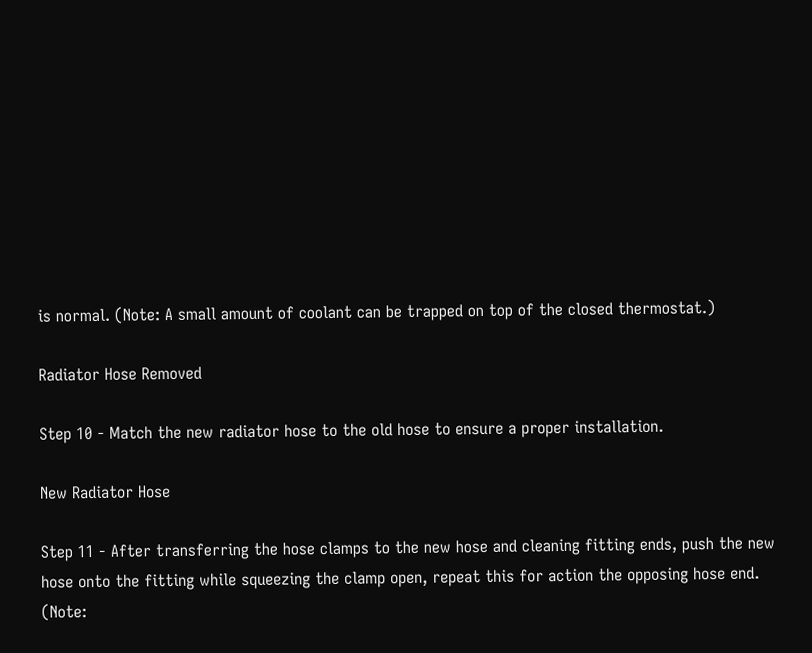is normal. (Note: A small amount of coolant can be trapped on top of the closed thermostat.)

Radiator Hose Removed

Step 10 - Match the new radiator hose to the old hose to ensure a proper installation.

New Radiator Hose

Step 11 - After transferring the hose clamps to the new hose and cleaning fitting ends, push the new hose onto the fitting while squeezing the clamp open, repeat this for action the opposing hose end. (Note: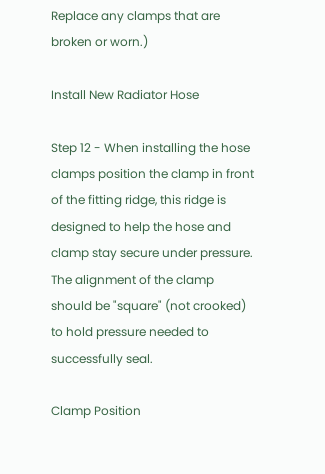Replace any clamps that are broken or worn.)

Install New Radiator Hose

Step 12 - When installing the hose clamps position the clamp in front of the fitting ridge, this ridge is designed to help the hose and clamp stay secure under pressure. The alignment of the clamp should be "square" (not crooked) to hold pressure needed to successfully seal.

Clamp Position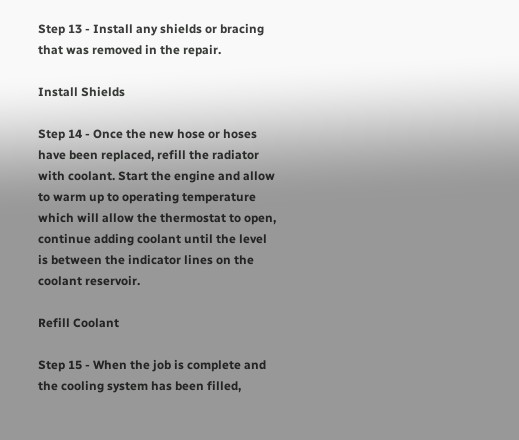Step 13 - Install any shields or bracing that was removed in the repair.

Install Shields

Step 14 - Once the new hose or hoses have been replaced, refill the radiator with coolant. Start the engine and allow to warm up to operating temperature which will allow the thermostat to open, continue adding coolant until the level is between the indicator lines on the coolant reservoir.

Refill Coolant

Step 15 - When the job is complete and the cooling system has been filled,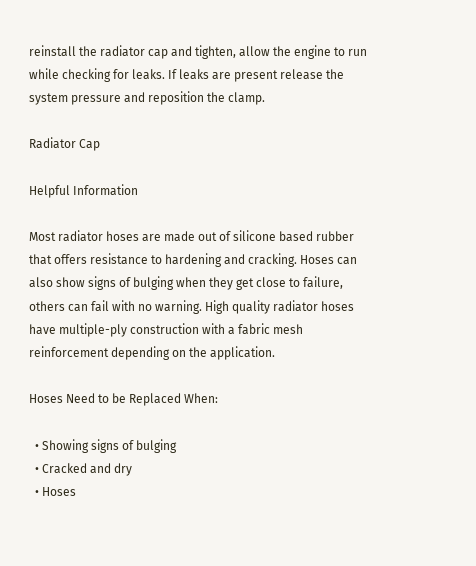reinstall the radiator cap and tighten, allow the engine to run while checking for leaks. If leaks are present release the system pressure and reposition the clamp.

Radiator Cap

Helpful Information

Most radiator hoses are made out of silicone based rubber that offers resistance to hardening and cracking. Hoses can also show signs of bulging when they get close to failure, others can fail with no warning. High quality radiator hoses have multiple-ply construction with a fabric mesh reinforcement depending on the application.

Hoses Need to be Replaced When:

  • Showing signs of bulging
  • Cracked and dry
  • Hoses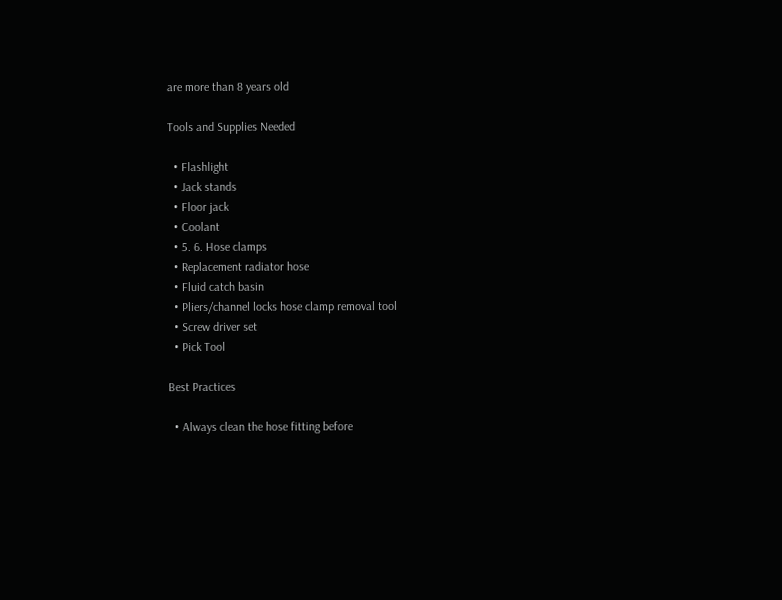are more than 8 years old

Tools and Supplies Needed

  • Flashlight
  • Jack stands
  • Floor jack
  • Coolant
  • 5. 6. Hose clamps
  • Replacement radiator hose
  • Fluid catch basin
  • Pliers/channel locks hose clamp removal tool
  • Screw driver set
  • Pick Tool

Best Practices

  • Always clean the hose fitting before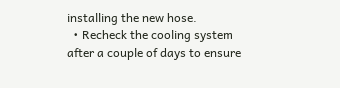installing the new hose.
  • Recheck the cooling system after a couple of days to ensure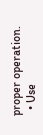proper operation.
  • Use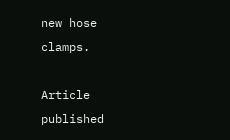new hose clamps.

Article published